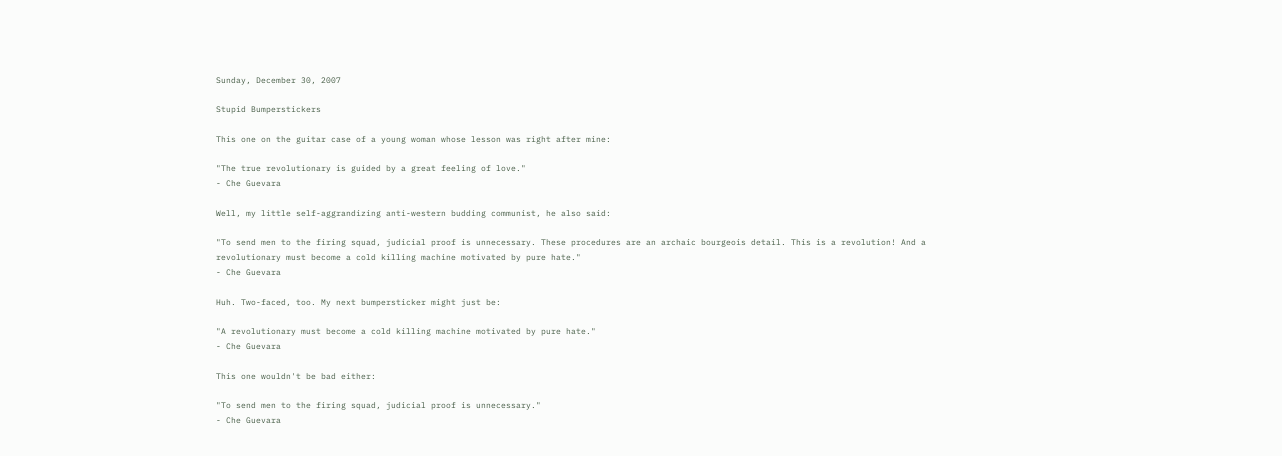Sunday, December 30, 2007

Stupid Bumperstickers

This one on the guitar case of a young woman whose lesson was right after mine:

"The true revolutionary is guided by a great feeling of love."
- Che Guevara

Well, my little self-aggrandizing anti-western budding communist, he also said:

"To send men to the firing squad, judicial proof is unnecessary. These procedures are an archaic bourgeois detail. This is a revolution! And a revolutionary must become a cold killing machine motivated by pure hate."
- Che Guevara

Huh. Two-faced, too. My next bumpersticker might just be:

"A revolutionary must become a cold killing machine motivated by pure hate."
- Che Guevara

This one wouldn't be bad either:

"To send men to the firing squad, judicial proof is unnecessary."
- Che Guevara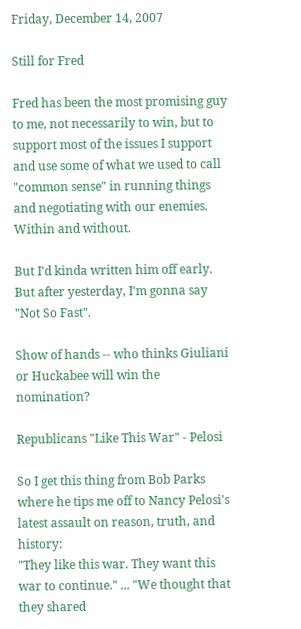Friday, December 14, 2007

Still for Fred

Fred has been the most promising guy to me, not necessarily to win, but to support most of the issues I support and use some of what we used to call "common sense" in running things and negotiating with our enemies. Within and without.

But I'd kinda written him off early. But after yesterday, I'm gonna say "Not So Fast".

Show of hands -- who thinks Giuliani or Huckabee will win the nomination?

Republicans "Like This War" - Pelosi

So I get this thing from Bob Parks where he tips me off to Nancy Pelosi's latest assault on reason, truth, and history:
"They like this war. They want this war to continue." ... "We thought that they shared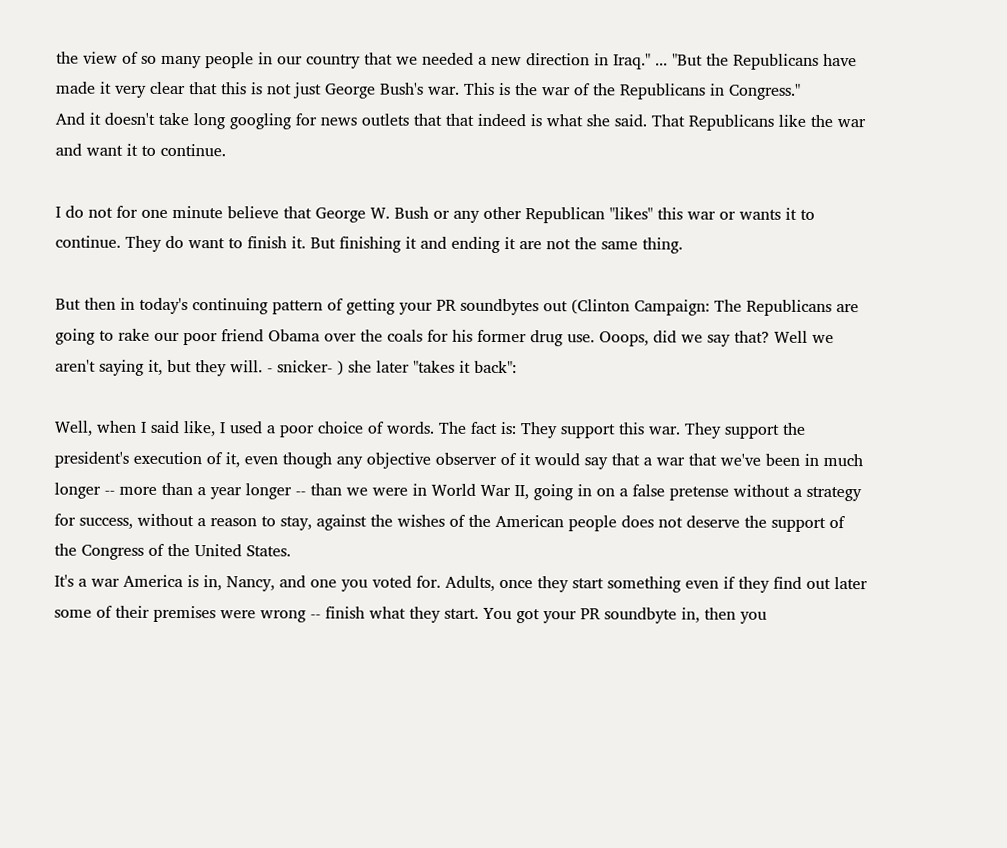the view of so many people in our country that we needed a new direction in Iraq." ... "But the Republicans have made it very clear that this is not just George Bush's war. This is the war of the Republicans in Congress."
And it doesn't take long googling for news outlets that that indeed is what she said. That Republicans like the war and want it to continue.

I do not for one minute believe that George W. Bush or any other Republican "likes" this war or wants it to continue. They do want to finish it. But finishing it and ending it are not the same thing.

But then in today's continuing pattern of getting your PR soundbytes out (Clinton Campaign: The Republicans are going to rake our poor friend Obama over the coals for his former drug use. Ooops, did we say that? Well we aren't saying it, but they will. - snicker- ) she later "takes it back":

Well, when I said like, I used a poor choice of words. The fact is: They support this war. They support the president's execution of it, even though any objective observer of it would say that a war that we've been in much longer -- more than a year longer -- than we were in World War II, going in on a false pretense without a strategy for success, without a reason to stay, against the wishes of the American people does not deserve the support of the Congress of the United States.
It's a war America is in, Nancy, and one you voted for. Adults, once they start something even if they find out later some of their premises were wrong -- finish what they start. You got your PR soundbyte in, then you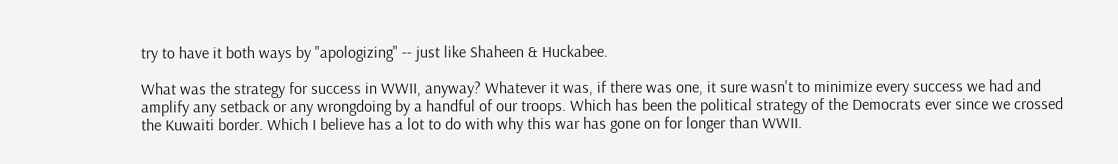try to have it both ways by "apologizing" -- just like Shaheen & Huckabee.

What was the strategy for success in WWII, anyway? Whatever it was, if there was one, it sure wasn't to minimize every success we had and amplify any setback or any wrongdoing by a handful of our troops. Which has been the political strategy of the Democrats ever since we crossed the Kuwaiti border. Which I believe has a lot to do with why this war has gone on for longer than WWII.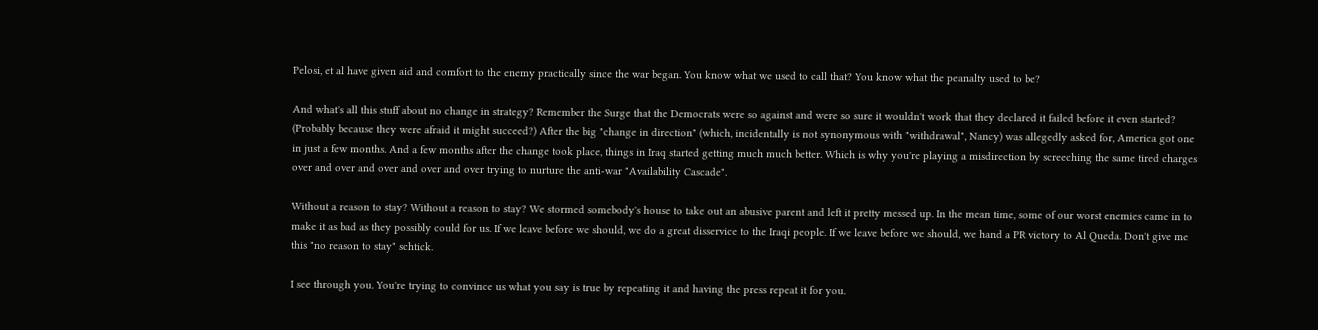Pelosi, et al have given aid and comfort to the enemy practically since the war began. You know what we used to call that? You know what the peanalty used to be?

And what's all this stuff about no change in strategy? Remember the Surge that the Democrats were so against and were so sure it wouldn't work that they declared it failed before it even started? (Probably because they were afraid it might succeed?) After the big "change in direction" (which, incidentally is not synonymous with "withdrawal", Nancy) was allegedly asked for, America got one in just a few months. And a few months after the change took place, things in Iraq started getting much much better. Which is why you're playing a misdirection by screeching the same tired charges over and over and over and over and over trying to nurture the anti-war "Availability Cascade".

Without a reason to stay? Without a reason to stay? We stormed somebody's house to take out an abusive parent and left it pretty messed up. In the mean time, some of our worst enemies came in to make it as bad as they possibly could for us. If we leave before we should, we do a great disservice to the Iraqi people. If we leave before we should, we hand a PR victory to Al Queda. Don't give me this "no reason to stay" schtick.

I see through you. You're trying to convince us what you say is true by repeating it and having the press repeat it for you.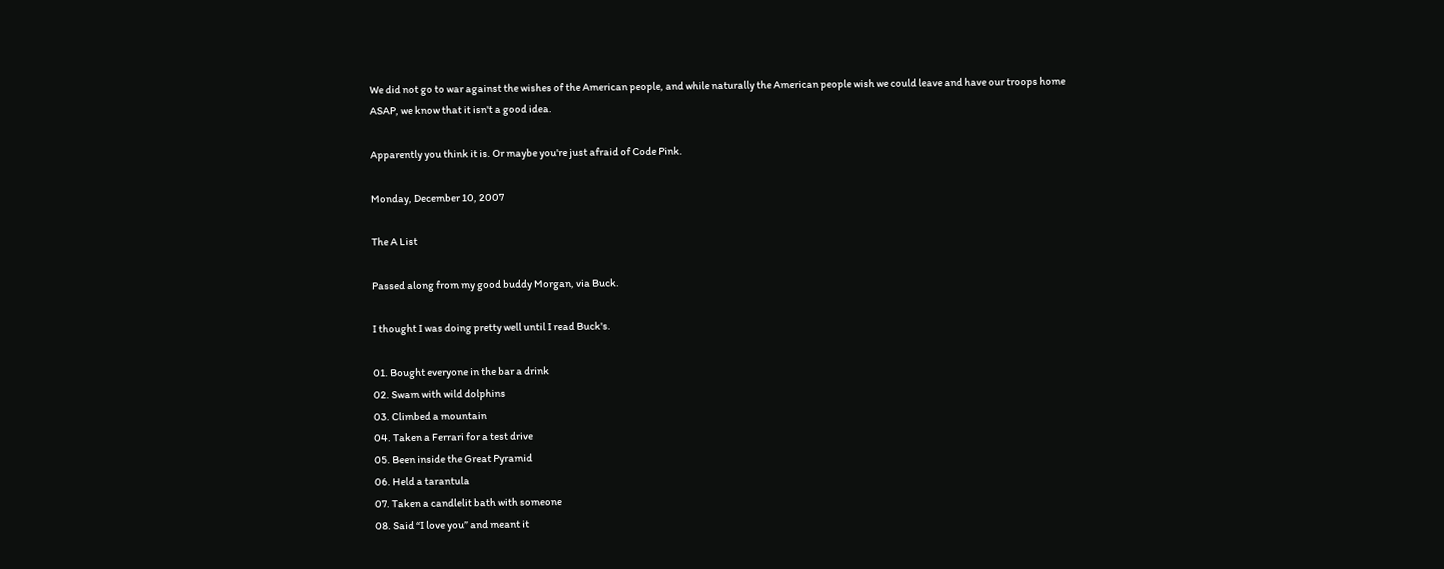We did not go to war against the wishes of the American people, and while naturally the American people wish we could leave and have our troops home ASAP, we know that it isn't a good idea.

Apparently you think it is. Or maybe you're just afraid of Code Pink.

Monday, December 10, 2007

The A List

Passed along from my good buddy Morgan, via Buck.

I thought I was doing pretty well until I read Buck's.

01. Bought everyone in the bar a drink
02. Swam with wild dolphins
03. Climbed a mountain
04. Taken a Ferrari for a test drive
05. Been inside the Great Pyramid
06. Held a tarantula
07. Taken a candlelit bath with someone
08. Said “I love you” and meant it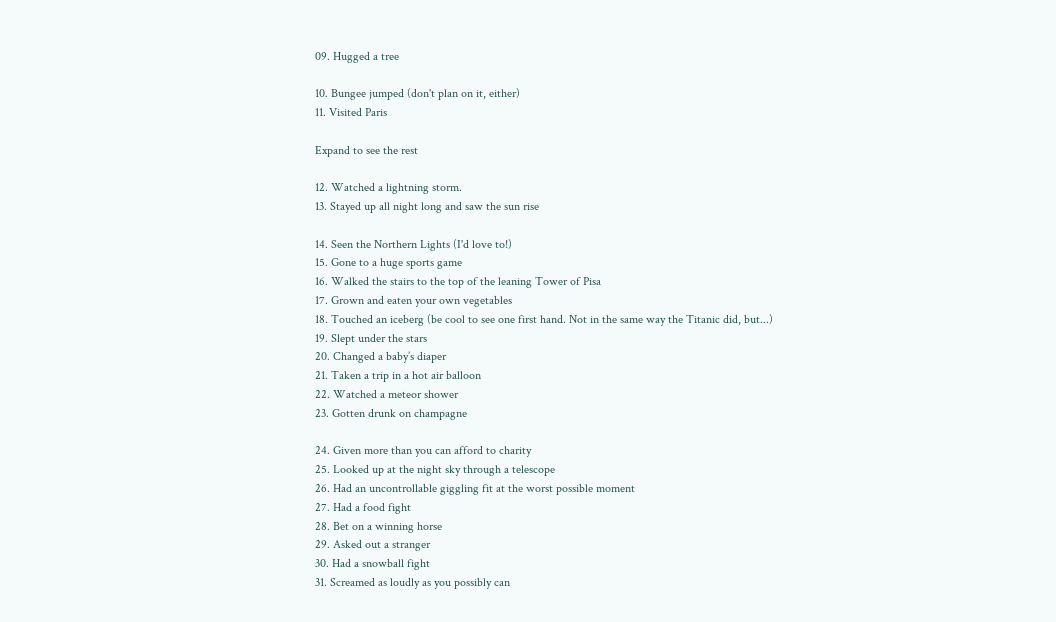09. Hugged a tree

10. Bungee jumped (don't plan on it, either)
11. Visited Paris

Expand to see the rest

12. Watched a lightning storm.
13. Stayed up all night long and saw the sun rise

14. Seen the Northern Lights (I'd love to!)
15. Gone to a huge sports game
16. Walked the stairs to the top of the leaning Tower of Pisa
17. Grown and eaten your own vegetables
18. Touched an iceberg (be cool to see one first hand. Not in the same way the Titanic did, but...)
19. Slept under the stars
20. Changed a baby’s diaper
21. Taken a trip in a hot air balloon
22. Watched a meteor shower
23. Gotten drunk on champagne

24. Given more than you can afford to charity
25. Looked up at the night sky through a telescope
26. Had an uncontrollable giggling fit at the worst possible moment
27. Had a food fight
28. Bet on a winning horse
29. Asked out a stranger
30. Had a snowball fight
31. Screamed as loudly as you possibly can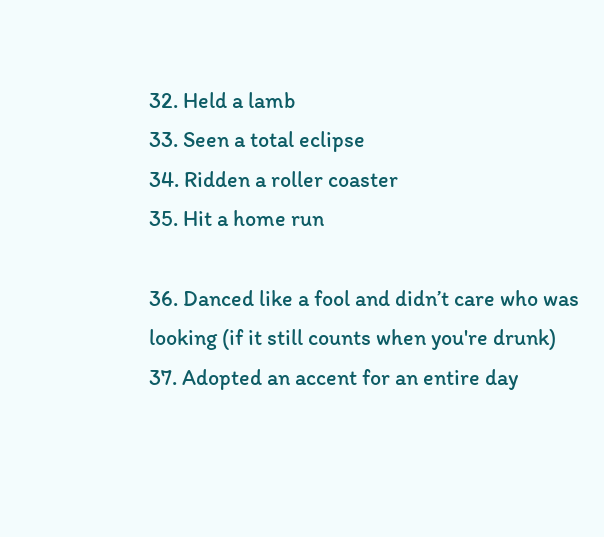32. Held a lamb
33. Seen a total eclipse
34. Ridden a roller coaster
35. Hit a home run

36. Danced like a fool and didn’t care who was looking (if it still counts when you're drunk)
37. Adopted an accent for an entire day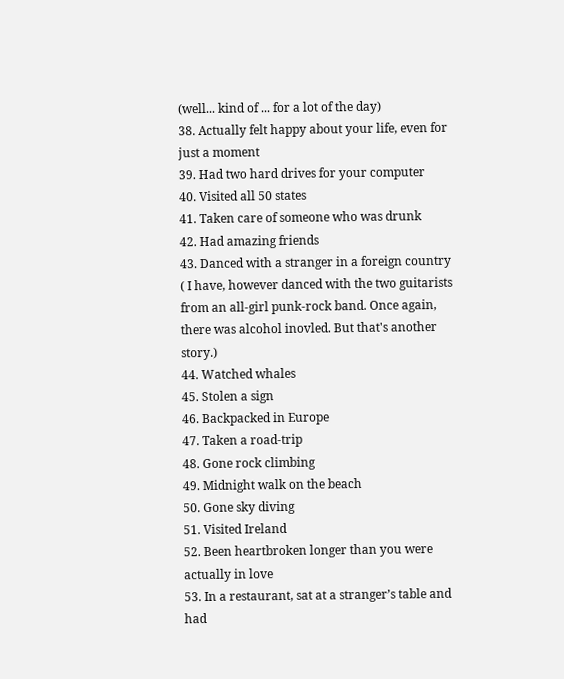(well... kind of ... for a lot of the day)
38. Actually felt happy about your life, even for just a moment
39. Had two hard drives for your computer
40. Visited all 50 states
41. Taken care of someone who was drunk
42. Had amazing friends
43. Danced with a stranger in a foreign country ( I have, however danced with the two guitarists from an all-girl punk-rock band. Once again, there was alcohol inovled. But that's another story.)
44. Watched whales
45. Stolen a sign
46. Backpacked in Europe
47. Taken a road-trip
48. Gone rock climbing
49. Midnight walk on the beach
50. Gone sky diving
51. Visited Ireland
52. Been heartbroken longer than you were actually in love
53. In a restaurant, sat at a stranger’s table and had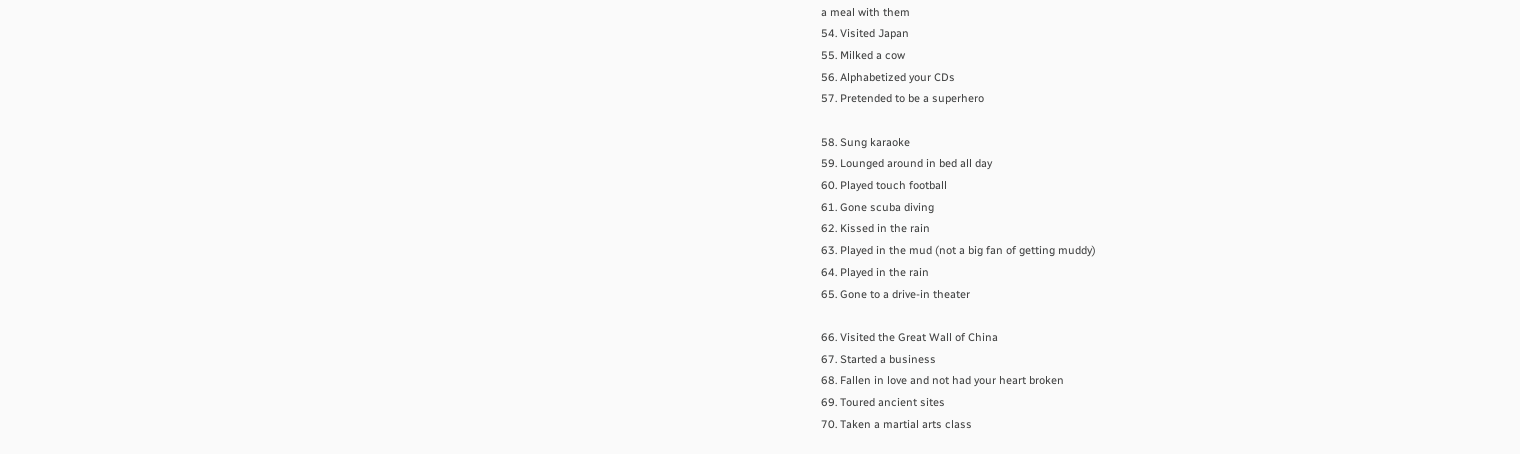a meal with them
54. Visited Japan
55. Milked a cow
56. Alphabetized your CDs
57. Pretended to be a superhero

58. Sung karaoke
59. Lounged around in bed all day
60. Played touch football
61. Gone scuba diving
62. Kissed in the rain
63. Played in the mud (not a big fan of getting muddy)
64. Played in the rain
65. Gone to a drive-in theater

66. Visited the Great Wall of China
67. Started a business
68. Fallen in love and not had your heart broken
69. Toured ancient sites
70. Taken a martial arts class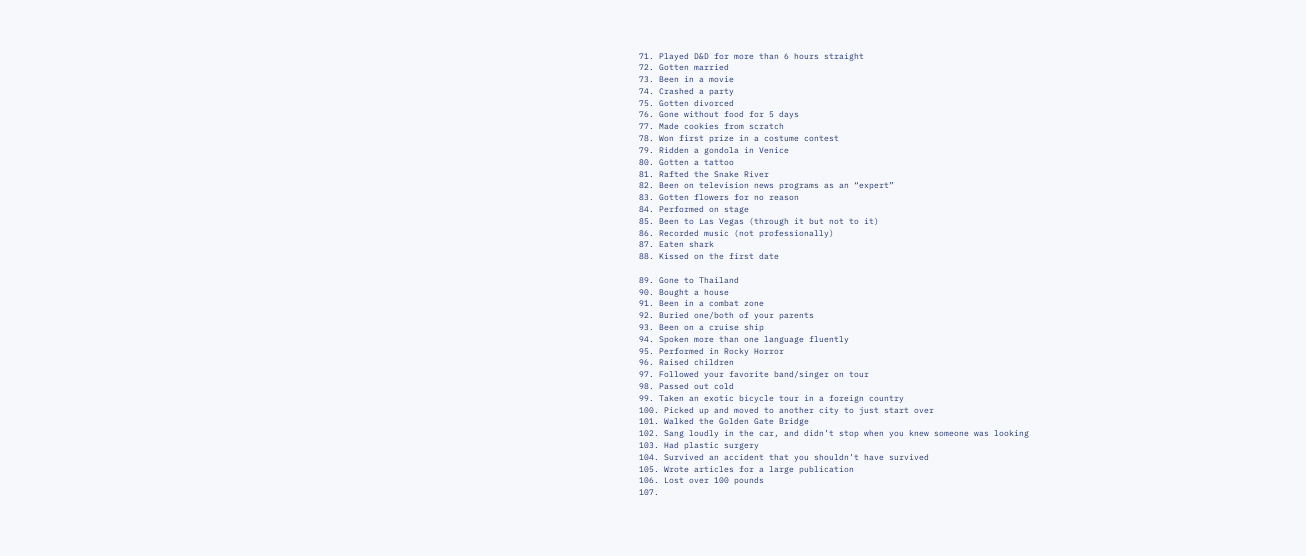71. Played D&D for more than 6 hours straight
72. Gotten married
73. Been in a movie
74. Crashed a party
75. Gotten divorced
76. Gone without food for 5 days
77. Made cookies from scratch
78. Won first prize in a costume contest
79. Ridden a gondola in Venice
80. Gotten a tattoo
81. Rafted the Snake River
82. Been on television news programs as an “expert”
83. Gotten flowers for no reason
84. Performed on stage
85. Been to Las Vegas (through it but not to it)
86. Recorded music (not professionally)
87. Eaten shark
88. Kissed on the first date

89. Gone to Thailand
90. Bought a house
91. Been in a combat zone
92. Buried one/both of your parents
93. Been on a cruise ship
94. Spoken more than one language fluently
95. Performed in Rocky Horror
96. Raised children
97. Followed your favorite band/singer on tour
98. Passed out cold
99. Taken an exotic bicycle tour in a foreign country
100. Picked up and moved to another city to just start over
101. Walked the Golden Gate Bridge
102. Sang loudly in the car, and didn’t stop when you knew someone was looking
103. Had plastic surgery
104. Survived an accident that you shouldn’t have survived
105. Wrote articles for a large publication
106. Lost over 100 pounds
107.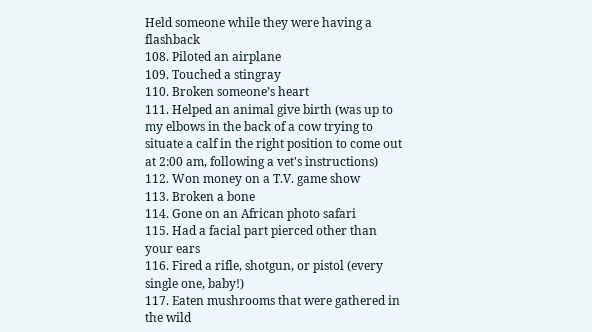Held someone while they were having a flashback
108. Piloted an airplane
109. Touched a stingray
110. Broken someone’s heart
111. Helped an animal give birth (was up to my elbows in the back of a cow trying to situate a calf in the right position to come out at 2:00 am, following a vet's instructions)
112. Won money on a T.V. game show
113. Broken a bone
114. Gone on an African photo safari
115. Had a facial part pierced other than your ears
116. Fired a rifle, shotgun, or pistol (every single one, baby!)
117. Eaten mushrooms that were gathered in the wild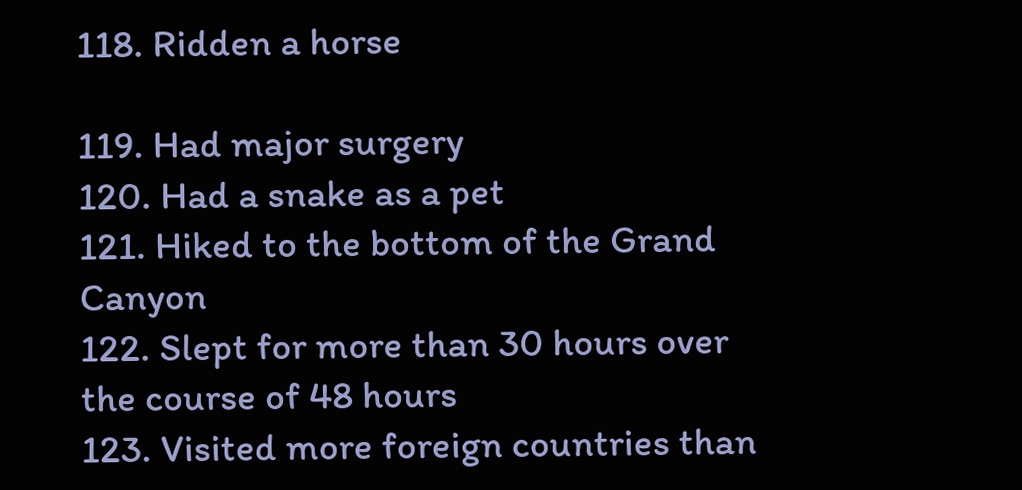118. Ridden a horse

119. Had major surgery
120. Had a snake as a pet
121. Hiked to the bottom of the Grand Canyon
122. Slept for more than 30 hours over the course of 48 hours
123. Visited more foreign countries than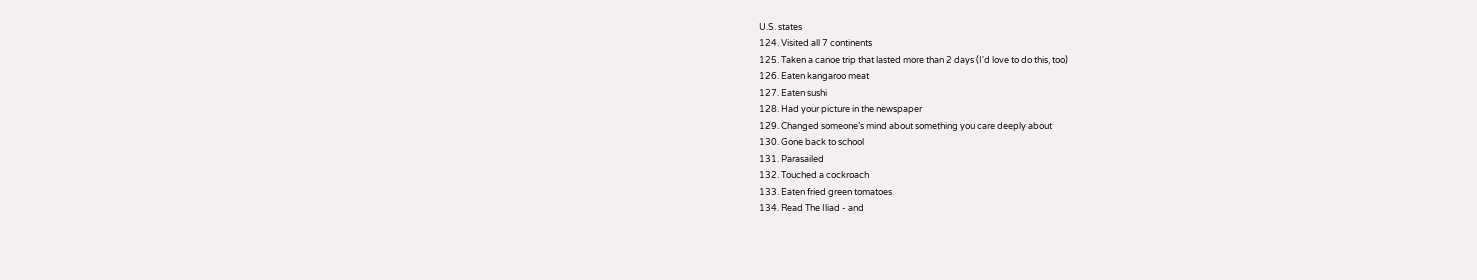U.S. states
124. Visited all 7 continents
125. Taken a canoe trip that lasted more than 2 days (I'd love to do this, too)
126. Eaten kangaroo meat
127. Eaten sushi
128. Had your picture in the newspaper
129. Changed someone’s mind about something you care deeply about
130. Gone back to school
131. Parasailed
132. Touched a cockroach
133. Eaten fried green tomatoes
134. Read The Iliad - and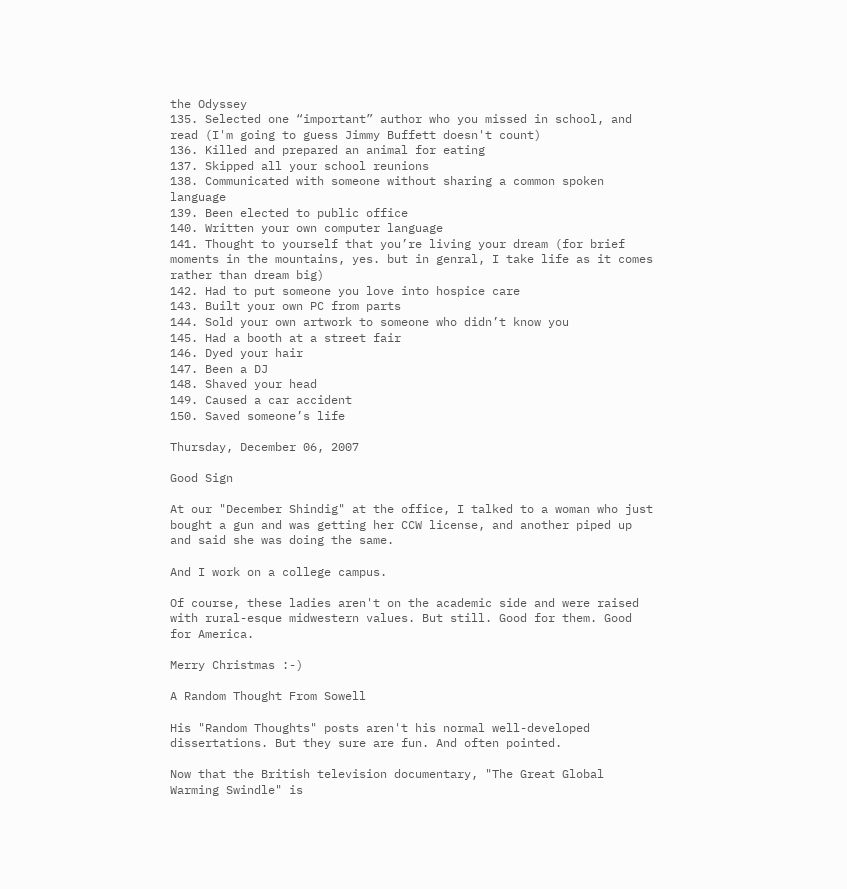the Odyssey
135. Selected one “important” author who you missed in school, and read (I'm going to guess Jimmy Buffett doesn't count)
136. Killed and prepared an animal for eating
137. Skipped all your school reunions
138. Communicated with someone without sharing a common spoken language
139. Been elected to public office
140. Written your own computer language
141. Thought to yourself that you’re living your dream (for brief moments in the mountains, yes. but in genral, I take life as it comes rather than dream big)
142. Had to put someone you love into hospice care
143. Built your own PC from parts
144. Sold your own artwork to someone who didn’t know you
145. Had a booth at a street fair
146. Dyed your hair
147. Been a DJ
148. Shaved your head
149. Caused a car accident
150. Saved someone’s life

Thursday, December 06, 2007

Good Sign

At our "December Shindig" at the office, I talked to a woman who just bought a gun and was getting her CCW license, and another piped up and said she was doing the same.

And I work on a college campus.

Of course, these ladies aren't on the academic side and were raised with rural-esque midwestern values. But still. Good for them. Good for America.

Merry Christmas :-)

A Random Thought From Sowell

His "Random Thoughts" posts aren't his normal well-developed dissertations. But they sure are fun. And often pointed.

Now that the British television documentary, "The Great Global Warming Swindle" is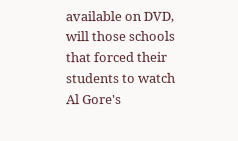available on DVD, will those schools that forced their students to watch Al Gore's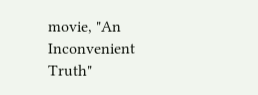movie, "An Inconvenient Truth"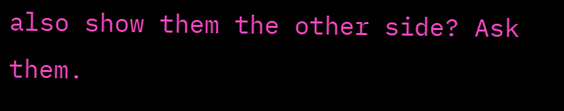also show them the other side? Ask them.